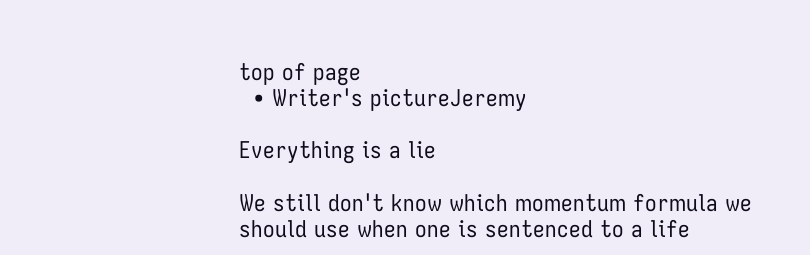top of page
  • Writer's pictureJeremy

Everything is a lie

We still don't know which momentum formula we should use when one is sentenced to a life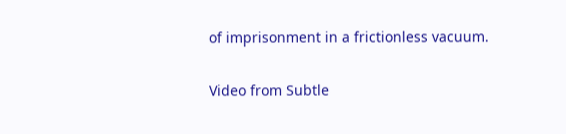of imprisonment in a frictionless vacuum.

Video from Subtle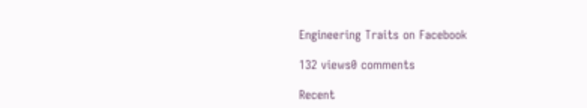Engineering Traits on Facebook

132 views0 comments

Recent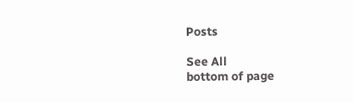Posts

See All
bottom of page